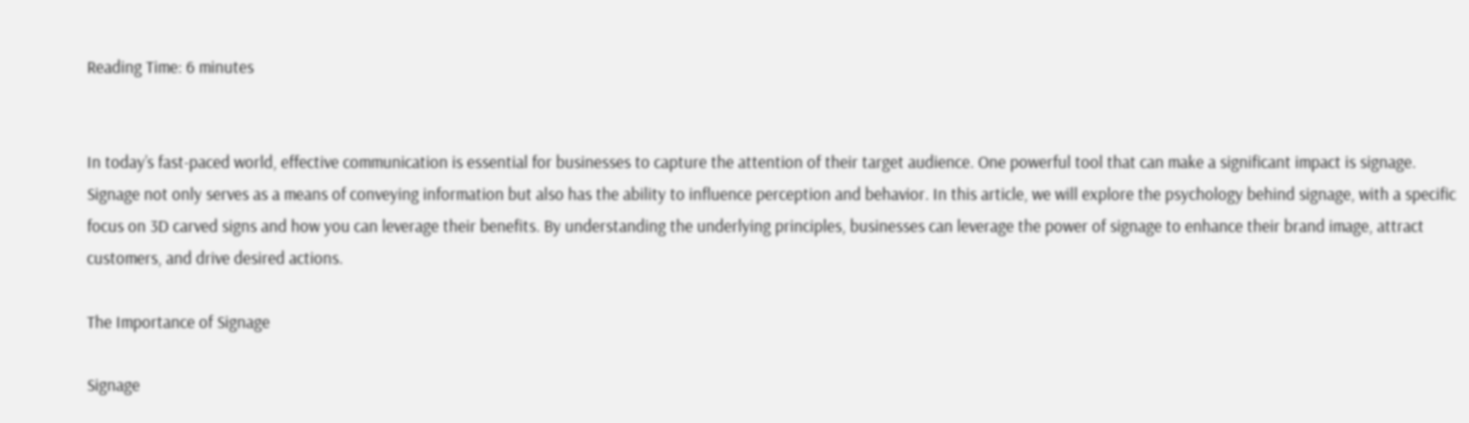Reading Time: 6 minutes


In today’s fast-paced world, effective communication is essential for businesses to capture the attention of their target audience. One powerful tool that can make a significant impact is signage. Signage not only serves as a means of conveying information but also has the ability to influence perception and behavior. In this article, we will explore the psychology behind signage, with a specific focus on 3D carved signs and how you can leverage their benefits. By understanding the underlying principles, businesses can leverage the power of signage to enhance their brand image, attract customers, and drive desired actions.

The Importance of Signage

Signage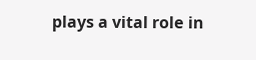plays a vital role in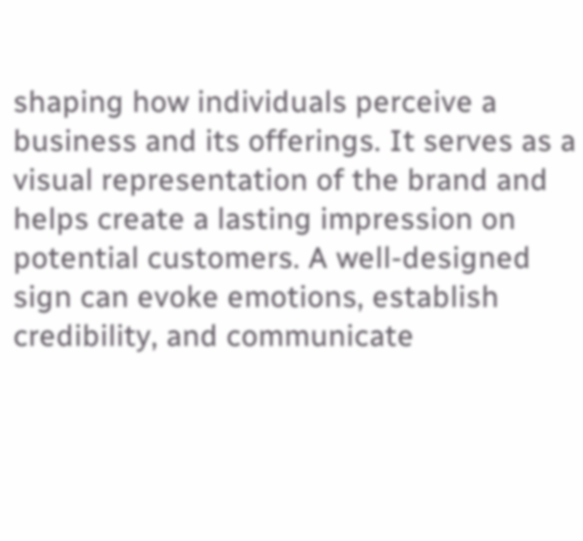shaping how individuals perceive a business and its offerings. It serves as a visual representation of the brand and helps create a lasting impression on potential customers. A well-designed sign can evoke emotions, establish credibility, and communicate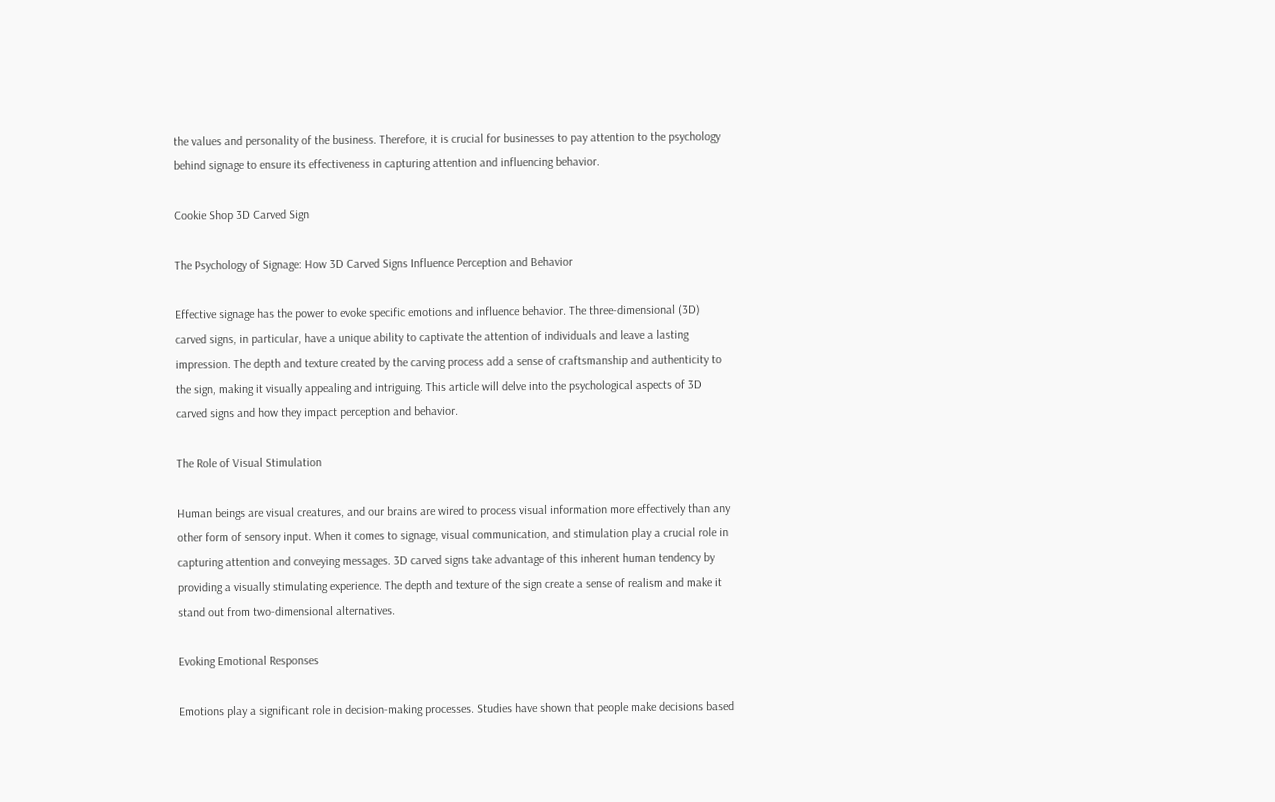the values and personality of the business. Therefore, it is crucial for businesses to pay attention to the psychology behind signage to ensure its effectiveness in capturing attention and influencing behavior.

Cookie Shop 3D Carved Sign

The Psychology of Signage: How 3D Carved Signs Influence Perception and Behavior

Effective signage has the power to evoke specific emotions and influence behavior. The three-dimensional (3D) carved signs, in particular, have a unique ability to captivate the attention of individuals and leave a lasting impression. The depth and texture created by the carving process add a sense of craftsmanship and authenticity to the sign, making it visually appealing and intriguing. This article will delve into the psychological aspects of 3D carved signs and how they impact perception and behavior.

The Role of Visual Stimulation

Human beings are visual creatures, and our brains are wired to process visual information more effectively than any other form of sensory input. When it comes to signage, visual communication, and stimulation play a crucial role in capturing attention and conveying messages. 3D carved signs take advantage of this inherent human tendency by providing a visually stimulating experience. The depth and texture of the sign create a sense of realism and make it stand out from two-dimensional alternatives.

Evoking Emotional Responses

Emotions play a significant role in decision-making processes. Studies have shown that people make decisions based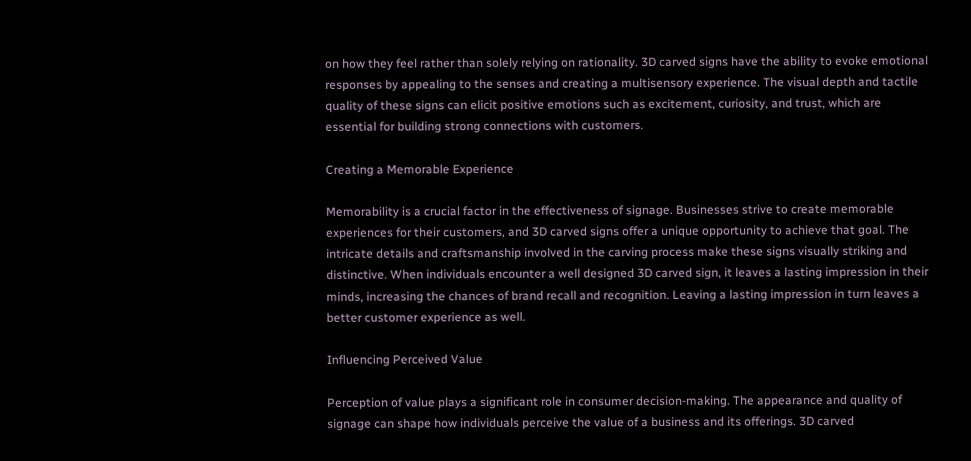on how they feel rather than solely relying on rationality. 3D carved signs have the ability to evoke emotional responses by appealing to the senses and creating a multisensory experience. The visual depth and tactile quality of these signs can elicit positive emotions such as excitement, curiosity, and trust, which are essential for building strong connections with customers.

Creating a Memorable Experience

Memorability is a crucial factor in the effectiveness of signage. Businesses strive to create memorable experiences for their customers, and 3D carved signs offer a unique opportunity to achieve that goal. The intricate details and craftsmanship involved in the carving process make these signs visually striking and distinctive. When individuals encounter a well designed 3D carved sign, it leaves a lasting impression in their minds, increasing the chances of brand recall and recognition. Leaving a lasting impression in turn leaves a better customer experience as well.

Influencing Perceived Value

Perception of value plays a significant role in consumer decision-making. The appearance and quality of signage can shape how individuals perceive the value of a business and its offerings. 3D carved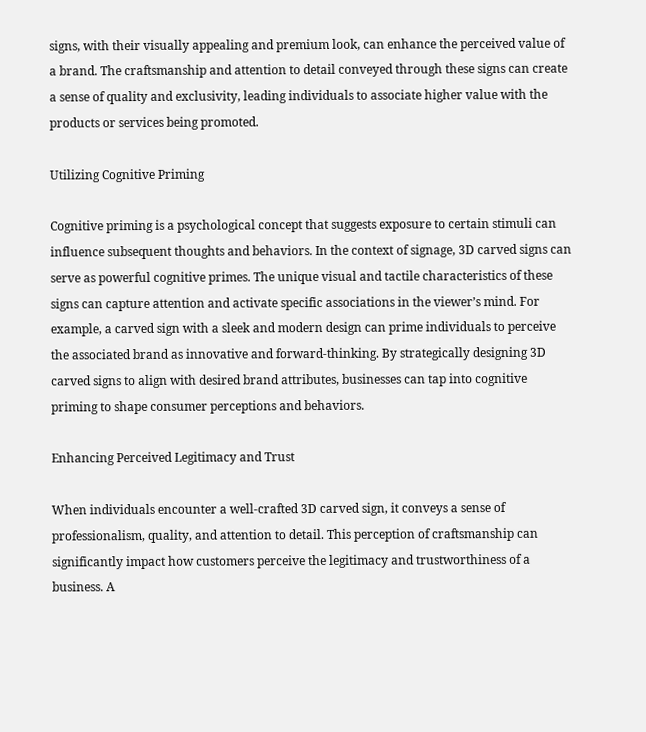signs, with their visually appealing and premium look, can enhance the perceived value of a brand. The craftsmanship and attention to detail conveyed through these signs can create a sense of quality and exclusivity, leading individuals to associate higher value with the products or services being promoted.

Utilizing Cognitive Priming

Cognitive priming is a psychological concept that suggests exposure to certain stimuli can influence subsequent thoughts and behaviors. In the context of signage, 3D carved signs can serve as powerful cognitive primes. The unique visual and tactile characteristics of these signs can capture attention and activate specific associations in the viewer’s mind. For example, a carved sign with a sleek and modern design can prime individuals to perceive the associated brand as innovative and forward-thinking. By strategically designing 3D carved signs to align with desired brand attributes, businesses can tap into cognitive priming to shape consumer perceptions and behaviors.

Enhancing Perceived Legitimacy and Trust

When individuals encounter a well-crafted 3D carved sign, it conveys a sense of professionalism, quality, and attention to detail. This perception of craftsmanship can significantly impact how customers perceive the legitimacy and trustworthiness of a business. A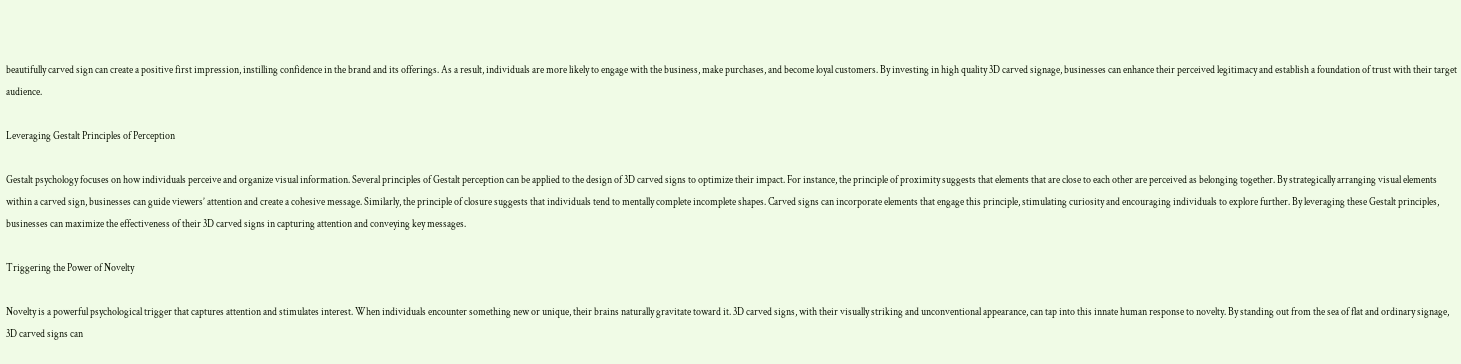beautifully carved sign can create a positive first impression, instilling confidence in the brand and its offerings. As a result, individuals are more likely to engage with the business, make purchases, and become loyal customers. By investing in high quality 3D carved signage, businesses can enhance their perceived legitimacy and establish a foundation of trust with their target audience.

Leveraging Gestalt Principles of Perception

Gestalt psychology focuses on how individuals perceive and organize visual information. Several principles of Gestalt perception can be applied to the design of 3D carved signs to optimize their impact. For instance, the principle of proximity suggests that elements that are close to each other are perceived as belonging together. By strategically arranging visual elements within a carved sign, businesses can guide viewers’ attention and create a cohesive message. Similarly, the principle of closure suggests that individuals tend to mentally complete incomplete shapes. Carved signs can incorporate elements that engage this principle, stimulating curiosity and encouraging individuals to explore further. By leveraging these Gestalt principles, businesses can maximize the effectiveness of their 3D carved signs in capturing attention and conveying key messages.

Triggering the Power of Novelty

Novelty is a powerful psychological trigger that captures attention and stimulates interest. When individuals encounter something new or unique, their brains naturally gravitate toward it. 3D carved signs, with their visually striking and unconventional appearance, can tap into this innate human response to novelty. By standing out from the sea of flat and ordinary signage, 3D carved signs can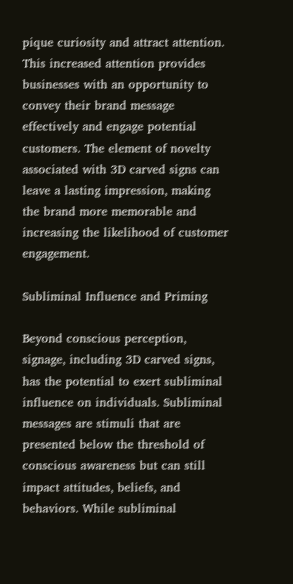pique curiosity and attract attention. This increased attention provides businesses with an opportunity to convey their brand message effectively and engage potential customers. The element of novelty associated with 3D carved signs can leave a lasting impression, making the brand more memorable and increasing the likelihood of customer engagement.

Subliminal Influence and Priming

Beyond conscious perception, signage, including 3D carved signs, has the potential to exert subliminal influence on individuals. Subliminal messages are stimuli that are presented below the threshold of conscious awareness but can still impact attitudes, beliefs, and behaviors. While subliminal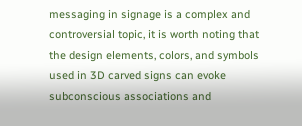messaging in signage is a complex and controversial topic, it is worth noting that the design elements, colors, and symbols used in 3D carved signs can evoke subconscious associations and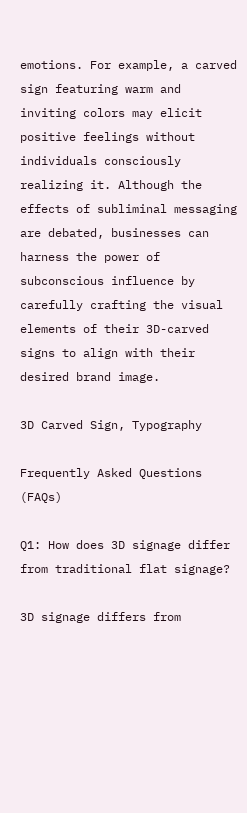emotions. For example, a carved sign featuring warm and inviting colors may elicit positive feelings without individuals consciously realizing it. Although the effects of subliminal messaging are debated, businesses can harness the power of subconscious influence by carefully crafting the visual elements of their 3D-carved signs to align with their desired brand image.

3D Carved Sign, Typography

Frequently Asked Questions (FAQs)

Q1: How does 3D signage differ from traditional flat signage?

3D signage differs from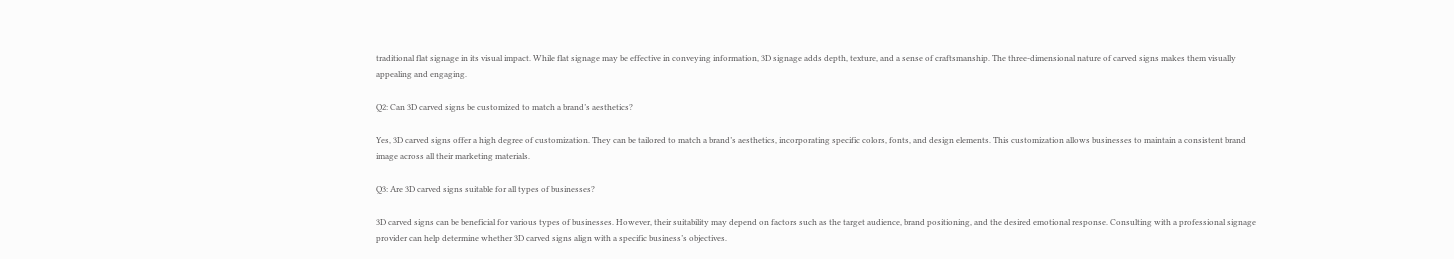traditional flat signage in its visual impact. While flat signage may be effective in conveying information, 3D signage adds depth, texture, and a sense of craftsmanship. The three-dimensional nature of carved signs makes them visually appealing and engaging.

Q2: Can 3D carved signs be customized to match a brand’s aesthetics?

Yes, 3D carved signs offer a high degree of customization. They can be tailored to match a brand’s aesthetics, incorporating specific colors, fonts, and design elements. This customization allows businesses to maintain a consistent brand image across all their marketing materials.

Q3: Are 3D carved signs suitable for all types of businesses?

3D carved signs can be beneficial for various types of businesses. However, their suitability may depend on factors such as the target audience, brand positioning, and the desired emotional response. Consulting with a professional signage provider can help determine whether 3D carved signs align with a specific business’s objectives.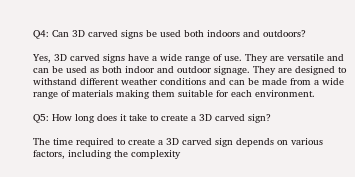Q4: Can 3D carved signs be used both indoors and outdoors?

Yes, 3D carved signs have a wide range of use. They are versatile and can be used as both indoor and outdoor signage. They are designed to withstand different weather conditions and can be made from a wide range of materials making them suitable for each environment.

Q5: How long does it take to create a 3D carved sign?

The time required to create a 3D carved sign depends on various factors, including the complexity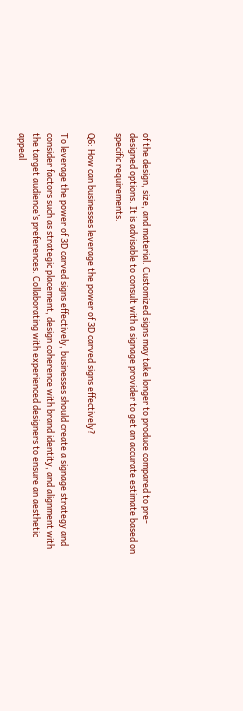of the design, size, and material. Customized signs may take longer to produce compared to pre-designed options. It is advisable to consult with a signage provider to get an accurate estimate based on specific requirements.

Q6: How can businesses leverage the power of 3D carved signs effectively?

To leverage the power of 3D carved signs effectively, businesses should create a signage strategy and consider factors such as strategic placement, design coherence with brand identity, and alignment with the target audience’s preferences. Collaborating with experienced designers to ensure an aesthetic appeal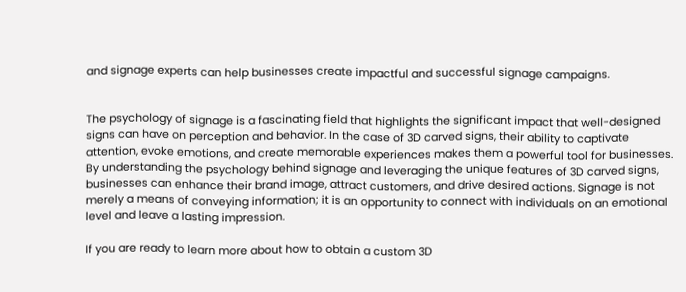and signage experts can help businesses create impactful and successful signage campaigns.


The psychology of signage is a fascinating field that highlights the significant impact that well-designed signs can have on perception and behavior. In the case of 3D carved signs, their ability to captivate attention, evoke emotions, and create memorable experiences makes them a powerful tool for businesses. By understanding the psychology behind signage and leveraging the unique features of 3D carved signs, businesses can enhance their brand image, attract customers, and drive desired actions. Signage is not merely a means of conveying information; it is an opportunity to connect with individuals on an emotional level and leave a lasting impression.

If you are ready to learn more about how to obtain a custom 3D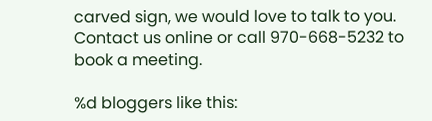carved sign, we would love to talk to you. Contact us online or call 970-668-5232 to book a meeting.

%d bloggers like this: